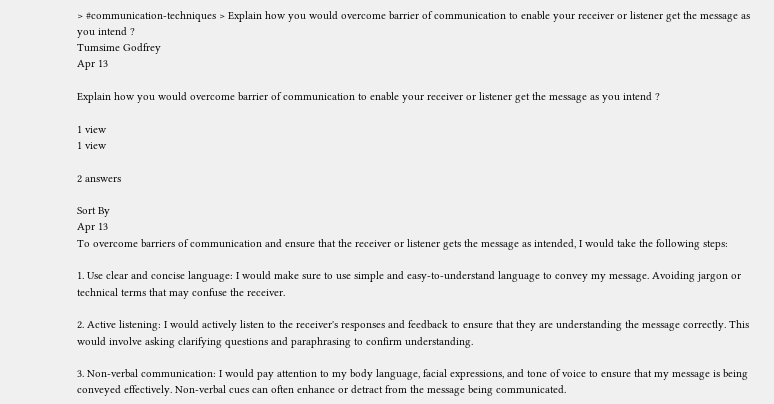> #communication-techniques > Explain how you would overcome barrier of communication to enable your receiver or listener get the message as you intend ?
Tumsime Godfrey
Apr 13

Explain how you would overcome barrier of communication to enable your receiver or listener get the message as you intend ?

1 view
1 view

2 answers

Sort By
Apr 13
To overcome barriers of communication and ensure that the receiver or listener gets the message as intended, I would take the following steps:

1. Use clear and concise language: I would make sure to use simple and easy-to-understand language to convey my message. Avoiding jargon or technical terms that may confuse the receiver.

2. Active listening: I would actively listen to the receiver's responses and feedback to ensure that they are understanding the message correctly. This would involve asking clarifying questions and paraphrasing to confirm understanding.

3. Non-verbal communication: I would pay attention to my body language, facial expressions, and tone of voice to ensure that my message is being conveyed effectively. Non-verbal cues can often enhance or detract from the message being communicated.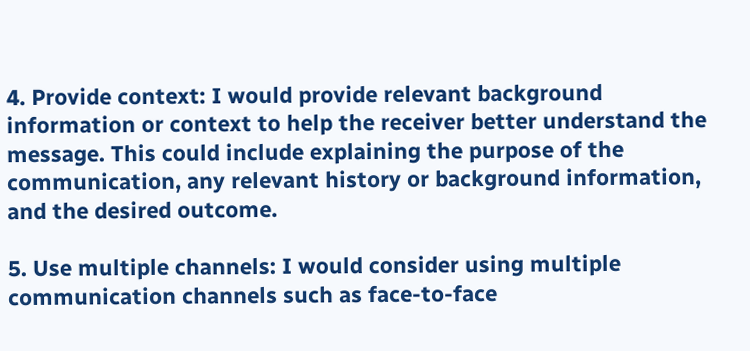4. Provide context: I would provide relevant background information or context to help the receiver better understand the message. This could include explaining the purpose of the communication, any relevant history or background information, and the desired outcome.

5. Use multiple channels: I would consider using multiple communication channels such as face-to-face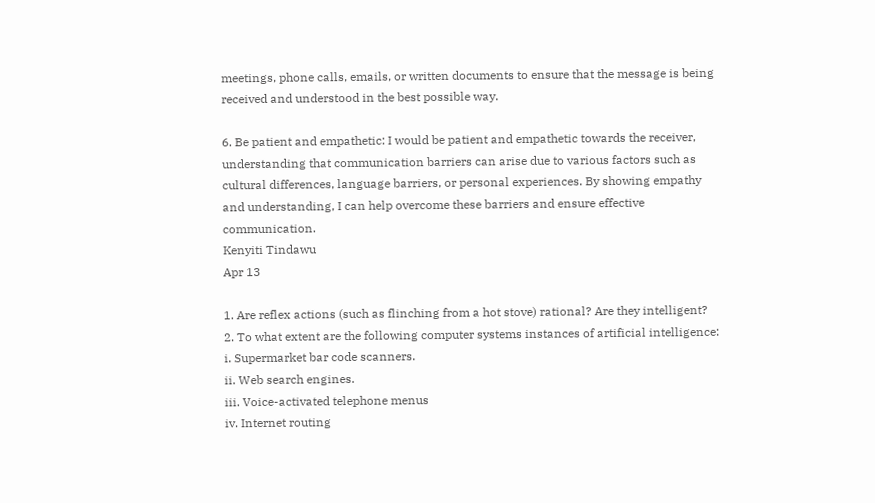meetings, phone calls, emails, or written documents to ensure that the message is being received and understood in the best possible way.

6. Be patient and empathetic: I would be patient and empathetic towards the receiver, understanding that communication barriers can arise due to various factors such as cultural differences, language barriers, or personal experiences. By showing empathy and understanding, I can help overcome these barriers and ensure effective communication.
Kenyiti Tindawu
Apr 13

1. Are reflex actions (such as flinching from a hot stove) rational? Are they intelligent?
2. To what extent are the following computer systems instances of artificial intelligence:
i. Supermarket bar code scanners.
ii. Web search engines.
iii. Voice-activated telephone menus
iv. Internet routing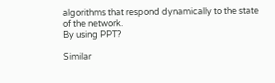algorithms that respond dynamically to the state of the network.
By using PPT?

Similar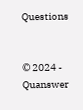Questions


© 2024 - Quanswer